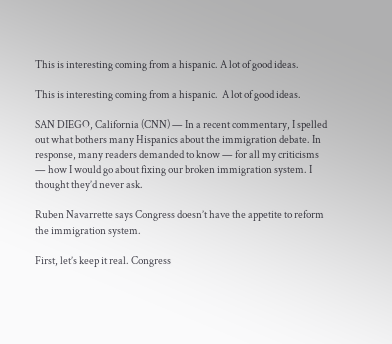This is interesting coming from a hispanic. A lot of good ideas.

This is interesting coming from a hispanic.  A lot of good ideas.

SAN DIEGO, California (CNN) — In a recent commentary, I spelled out what bothers many Hispanics about the immigration debate. In response, many readers demanded to know — for all my criticisms — how I would go about fixing our broken immigration system. I thought they’d never ask.

Ruben Navarrette says Congress doesn’t have the appetite to reform the immigration system.

First, let’s keep it real. Congress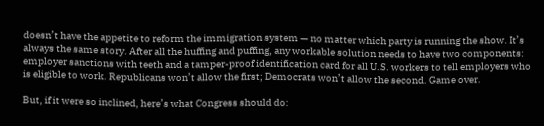doesn’t have the appetite to reform the immigration system — no matter which party is running the show. It’s always the same story. After all the huffing and puffing, any workable solution needs to have two components: employer sanctions with teeth and a tamper-proof identification card for all U.S. workers to tell employers who is eligible to work. Republicans won’t allow the first; Democrats won’t allow the second. Game over.

But, if it were so inclined, here’s what Congress should do: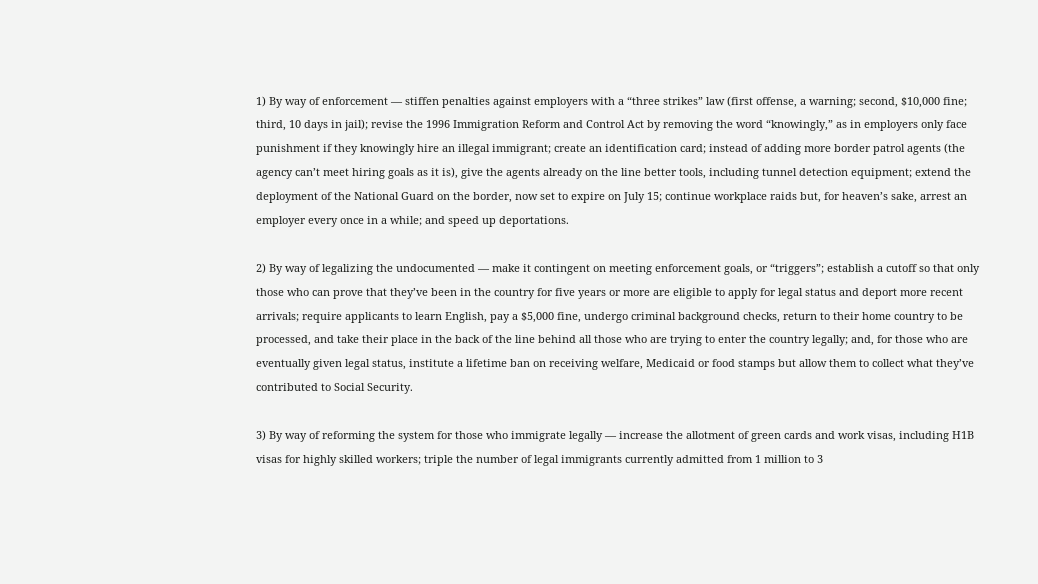1) By way of enforcement — stiffen penalties against employers with a “three strikes” law (first offense, a warning; second, $10,000 fine; third, 10 days in jail); revise the 1996 Immigration Reform and Control Act by removing the word “knowingly,” as in employers only face punishment if they knowingly hire an illegal immigrant; create an identification card; instead of adding more border patrol agents (the agency can’t meet hiring goals as it is), give the agents already on the line better tools, including tunnel detection equipment; extend the deployment of the National Guard on the border, now set to expire on July 15; continue workplace raids but, for heaven’s sake, arrest an employer every once in a while; and speed up deportations.

2) By way of legalizing the undocumented — make it contingent on meeting enforcement goals, or “triggers”; establish a cutoff so that only those who can prove that they’ve been in the country for five years or more are eligible to apply for legal status and deport more recent arrivals; require applicants to learn English, pay a $5,000 fine, undergo criminal background checks, return to their home country to be processed, and take their place in the back of the line behind all those who are trying to enter the country legally; and, for those who are eventually given legal status, institute a lifetime ban on receiving welfare, Medicaid or food stamps but allow them to collect what they’ve contributed to Social Security.

3) By way of reforming the system for those who immigrate legally — increase the allotment of green cards and work visas, including H1B visas for highly skilled workers; triple the number of legal immigrants currently admitted from 1 million to 3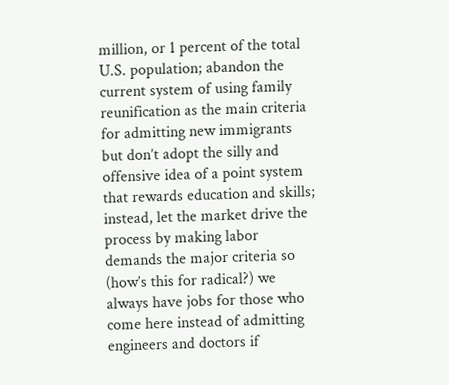million, or 1 percent of the total U.S. population; abandon the current system of using family reunification as the main criteria for admitting new immigrants but don’t adopt the silly and offensive idea of a point system that rewards education and skills; instead, let the market drive the process by making labor demands the major criteria so (how’s this for radical?) we always have jobs for those who come here instead of admitting engineers and doctors if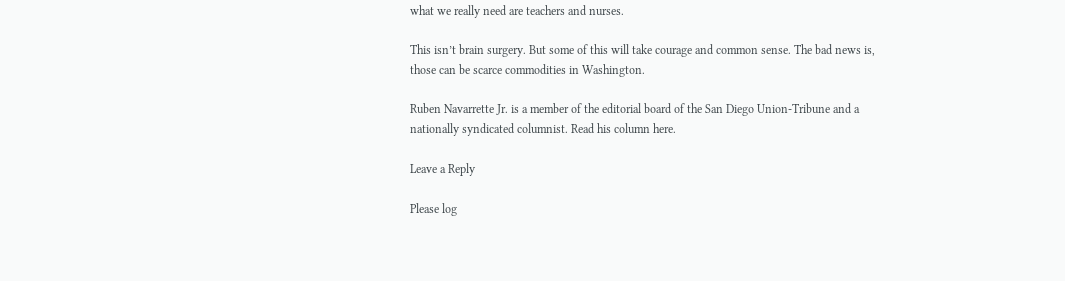what we really need are teachers and nurses.

This isn’t brain surgery. But some of this will take courage and common sense. The bad news is, those can be scarce commodities in Washington.

Ruben Navarrette Jr. is a member of the editorial board of the San Diego Union-Tribune and a nationally syndicated columnist. Read his column here.

Leave a Reply

Please log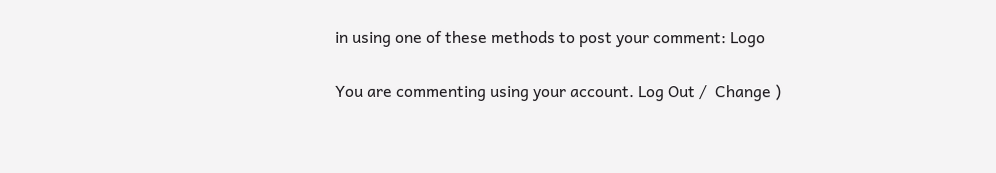in using one of these methods to post your comment: Logo

You are commenting using your account. Log Out /  Change )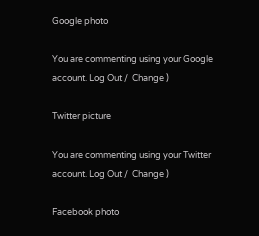Google photo

You are commenting using your Google account. Log Out /  Change )

Twitter picture

You are commenting using your Twitter account. Log Out /  Change )

Facebook photo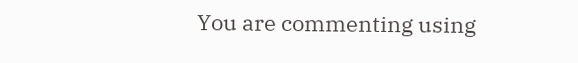You are commenting using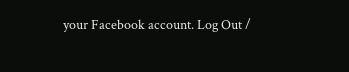your Facebook account. Log Out /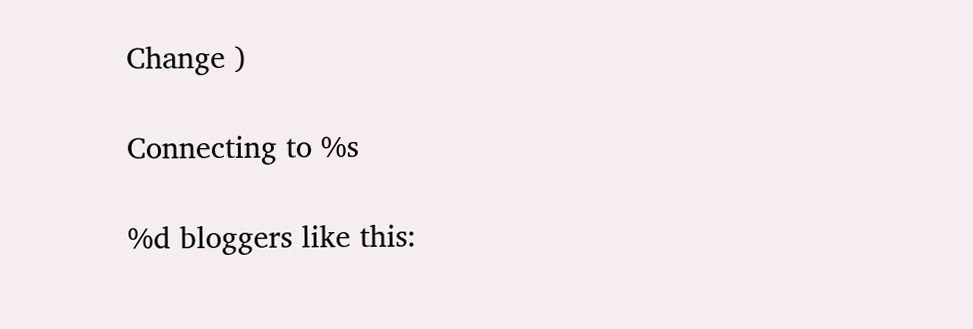Change )

Connecting to %s

%d bloggers like this: